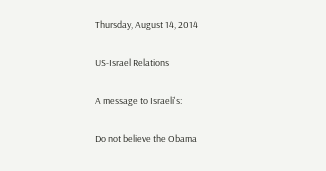Thursday, August 14, 2014

US-Israel Relations

A message to Israeli's:

Do not believe the Obama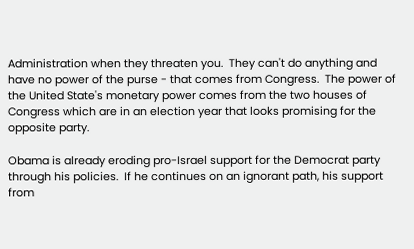Administration when they threaten you.  They can't do anything and have no power of the purse - that comes from Congress.  The power of the United State's monetary power comes from the two houses of Congress which are in an election year that looks promising for the opposite party.

Obama is already eroding pro-Israel support for the Democrat party through his policies.  If he continues on an ignorant path, his support from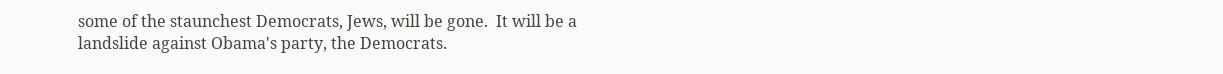some of the staunchest Democrats, Jews, will be gone.  It will be a landslide against Obama's party, the Democrats.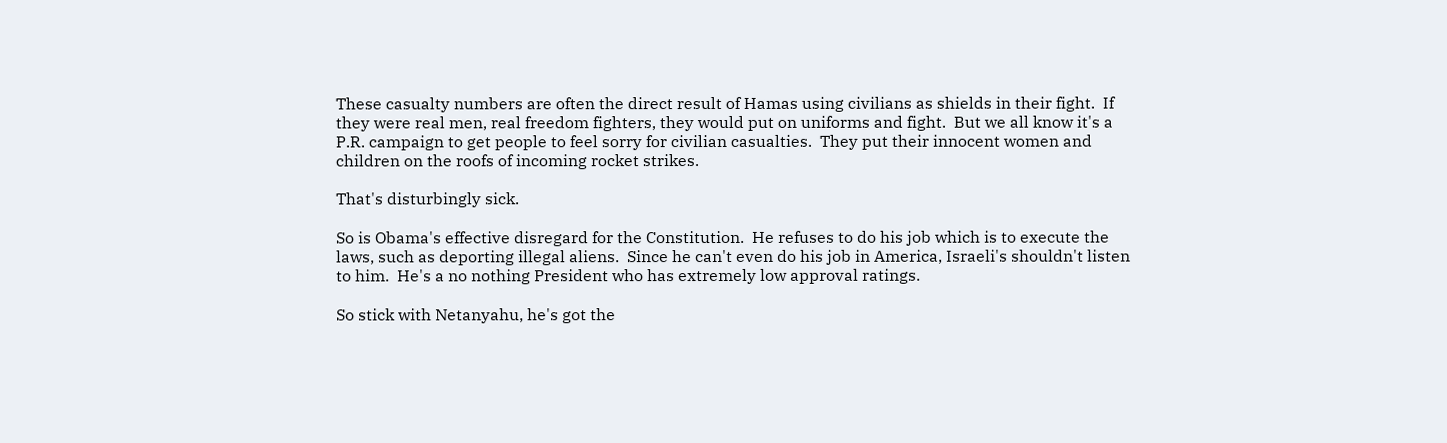These casualty numbers are often the direct result of Hamas using civilians as shields in their fight.  If they were real men, real freedom fighters, they would put on uniforms and fight.  But we all know it's a P.R. campaign to get people to feel sorry for civilian casualties.  They put their innocent women and children on the roofs of incoming rocket strikes.

That's disturbingly sick.

So is Obama's effective disregard for the Constitution.  He refuses to do his job which is to execute the laws, such as deporting illegal aliens.  Since he can't even do his job in America, Israeli's shouldn't listen to him.  He's a no nothing President who has extremely low approval ratings.

So stick with Netanyahu, he's got the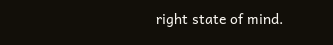right state of mind.